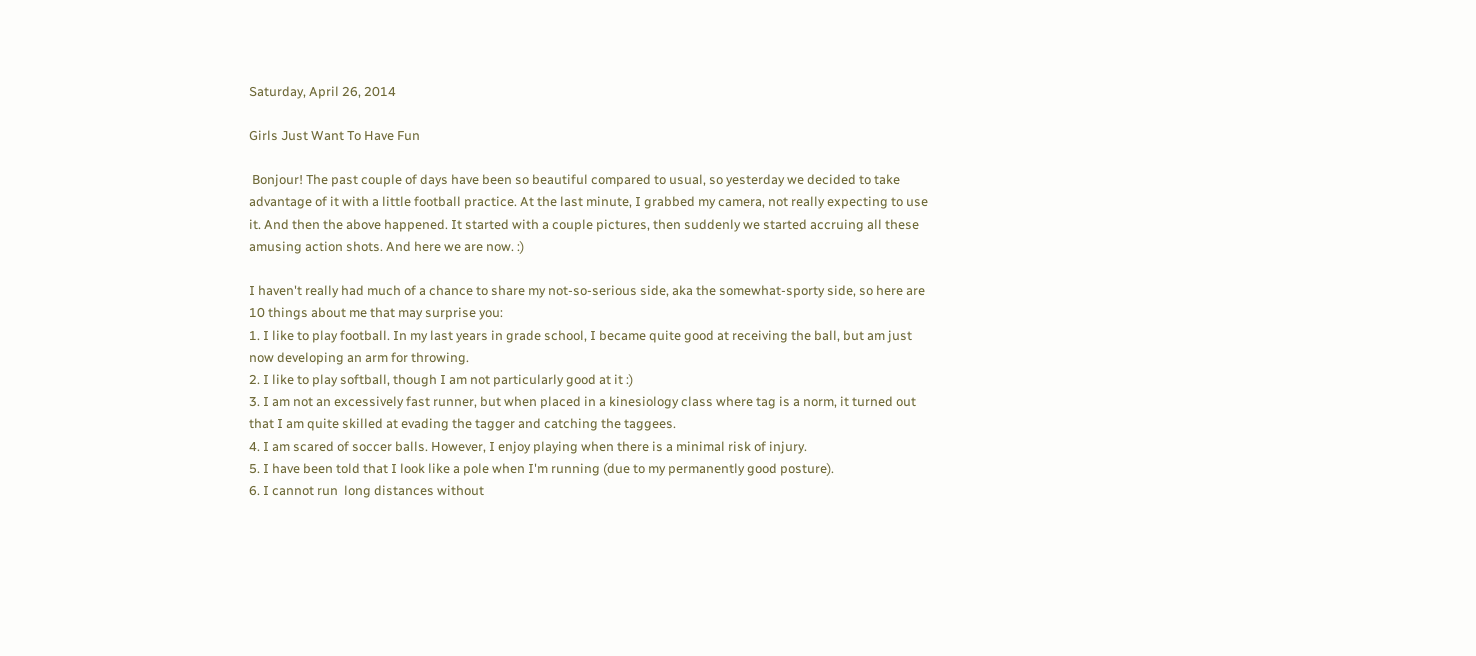Saturday, April 26, 2014

Girls Just Want To Have Fun

 Bonjour! The past couple of days have been so beautiful compared to usual, so yesterday we decided to take advantage of it with a little football practice. At the last minute, I grabbed my camera, not really expecting to use it. And then the above happened. It started with a couple pictures, then suddenly we started accruing all these amusing action shots. And here we are now. :)

I haven't really had much of a chance to share my not-so-serious side, aka the somewhat-sporty side, so here are 10 things about me that may surprise you:
1. I like to play football. In my last years in grade school, I became quite good at receiving the ball, but am just now developing an arm for throwing.
2. I like to play softball, though I am not particularly good at it :)
3. I am not an excessively fast runner, but when placed in a kinesiology class where tag is a norm, it turned out that I am quite skilled at evading the tagger and catching the taggees.
4. I am scared of soccer balls. However, I enjoy playing when there is a minimal risk of injury.
5. I have been told that I look like a pole when I'm running (due to my permanently good posture).
6. I cannot run  long distances without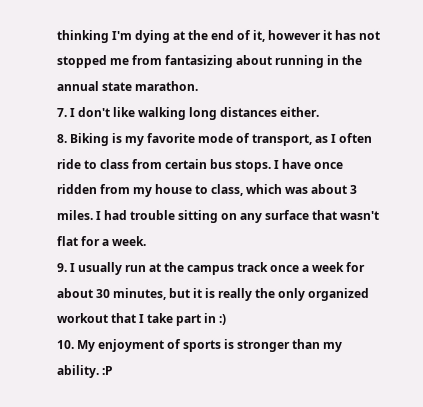thinking I'm dying at the end of it, however it has not stopped me from fantasizing about running in the annual state marathon.
7. I don't like walking long distances either.
8. Biking is my favorite mode of transport, as I often ride to class from certain bus stops. I have once ridden from my house to class, which was about 3 miles. I had trouble sitting on any surface that wasn't flat for a week.
9. I usually run at the campus track once a week for about 30 minutes, but it is really the only organized workout that I take part in :)
10. My enjoyment of sports is stronger than my ability. :P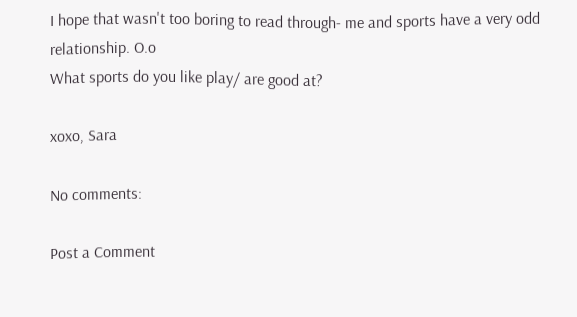I hope that wasn't too boring to read through- me and sports have a very odd relationship. O.o
What sports do you like play/ are good at?

xoxo, Sara

No comments:

Post a Comment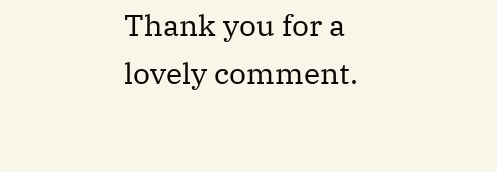Thank you for a lovely comment.